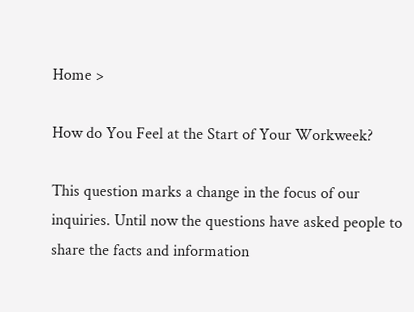Home >

How do You Feel at the Start of Your Workweek?

This question marks a change in the focus of our inquiries. Until now the questions have asked people to share the facts and information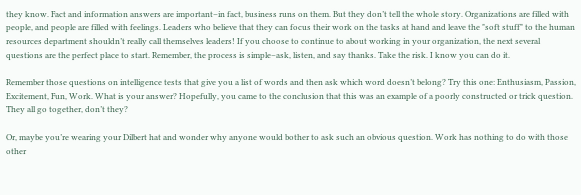they know. Fact and information answers are important–in fact, business runs on them. But they don’t tell the whole story. Organizations are filled with people, and people are filled with feelings. Leaders who believe that they can focus their work on the tasks at hand and leave the "soft stuff" to the human resources department shouldn’t really call themselves leaders! If you choose to continue to about working in your organization, the next several questions are the perfect place to start. Remember, the process is simple–ask, listen, and say thanks. Take the risk. I know you can do it.

Remember those questions on intelligence tests that give you a list of words and then ask which word doesn’t belong? Try this one: Enthusiasm, Passion, Excitement, Fun, Work. What is your answer? Hopefully, you came to the conclusion that this was an example of a poorly constructed or trick question. They all go together, don’t they?

Or, maybe you’re wearing your Dilbert hat and wonder why anyone would bother to ask such an obvious question. Work has nothing to do with those other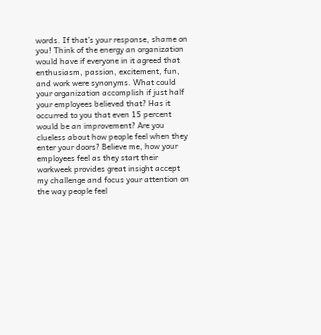words. If that’s your response, shame on you! Think of the energy an organization would have if everyone in it agreed that enthusiasm, passion, excitement, fun, and work were synonyms. What could your organization accomplish if just half your employees believed that? Has it occurred to you that even 15 percent would be an improvement? Are you clueless about how people feel when they enter your doors? Believe me, how your employees feel as they start their workweek provides great insight accept my challenge and focus your attention on the way people feel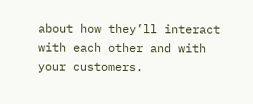about how they’ll interact with each other and with your customers.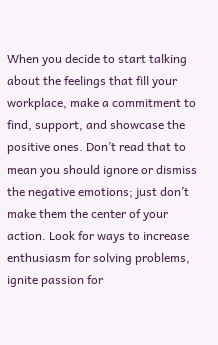When you decide to start talking about the feelings that fill your workplace, make a commitment to find, support, and showcase the positive ones. Don’t read that to mean you should ignore or dismiss the negative emotions; just don’t make them the center of your action. Look for ways to increase enthusiasm for solving problems, ignite passion for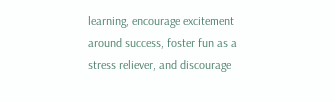learning, encourage excitement around success, foster fun as a stress reliever, and discourage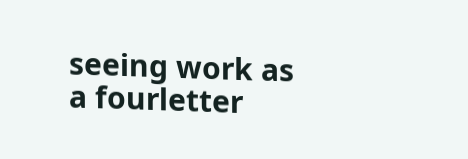seeing work as a fourletter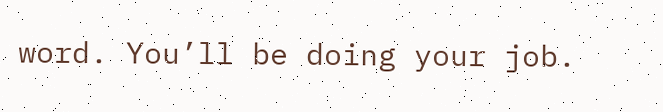word. You’ll be doing your job.